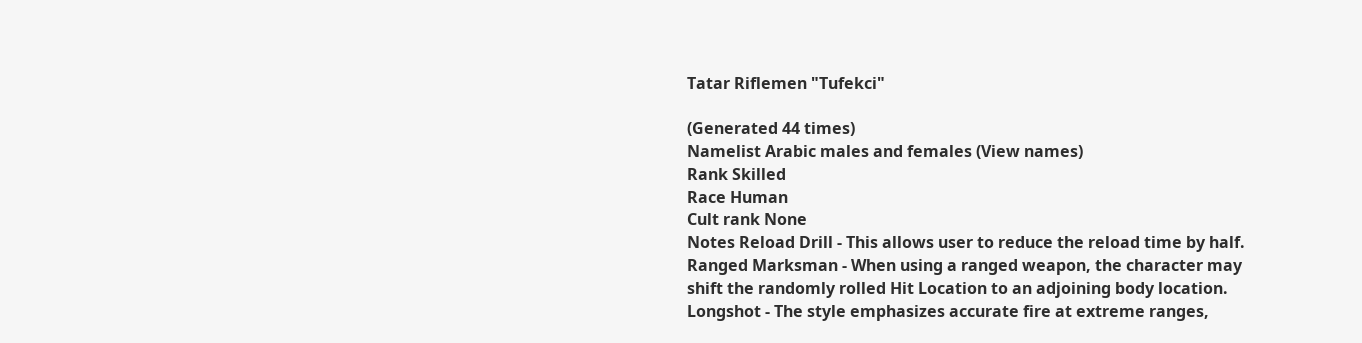Tatar Riflemen "Tufekci"

(Generated 44 times)
Namelist Arabic males and females (View names)
Rank Skilled
Race Human
Cult rank None
Notes Reload Drill - This allows user to reduce the reload time by half. Ranged Marksman - When using a ranged weapon, the character may shift the randomly rolled Hit Location to an adjoining body location. Longshot - The style emphasizes accurate fire at extreme ranges,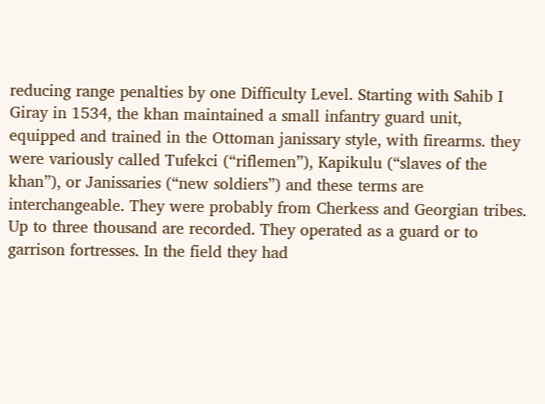reducing range penalties by one Difficulty Level. Starting with Sahib I Giray in 1534, the khan maintained a small infantry guard unit, equipped and trained in the Ottoman janissary style, with firearms. they were variously called Tufekci (“riflemen”), Kapikulu (“slaves of the khan”), or Janissaries (“new soldiers”) and these terms are interchangeable. They were probably from Cherkess and Georgian tribes. Up to three thousand are recorded. They operated as a guard or to garrison fortresses. In the field they had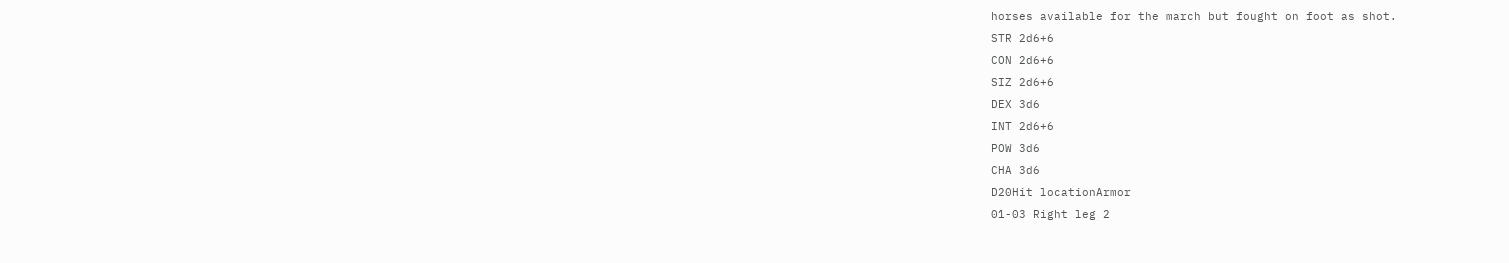horses available for the march but fought on foot as shot.
STR 2d6+6
CON 2d6+6
SIZ 2d6+6
DEX 3d6
INT 2d6+6
POW 3d6
CHA 3d6
D20Hit locationArmor
01-03 Right leg 2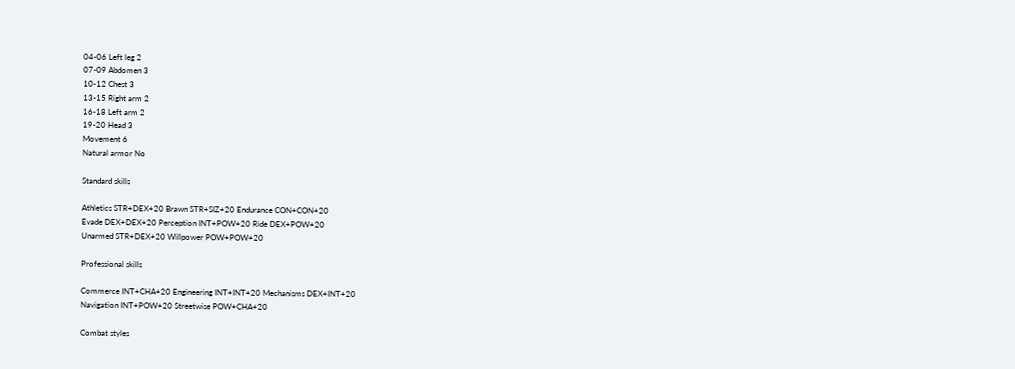04-06 Left leg 2
07-09 Abdomen 3
10-12 Chest 3
13-15 Right arm 2
16-18 Left arm 2
19-20 Head 3
Movement 6
Natural armor No

Standard skills

Athletics STR+DEX+20 Brawn STR+SIZ+20 Endurance CON+CON+20
Evade DEX+DEX+20 Perception INT+POW+20 Ride DEX+POW+20
Unarmed STR+DEX+20 Willpower POW+POW+20

Professional skills

Commerce INT+CHA+20 Engineering INT+INT+20 Mechanisms DEX+INT+20
Navigation INT+POW+20 Streetwise POW+CHA+20

Combat styles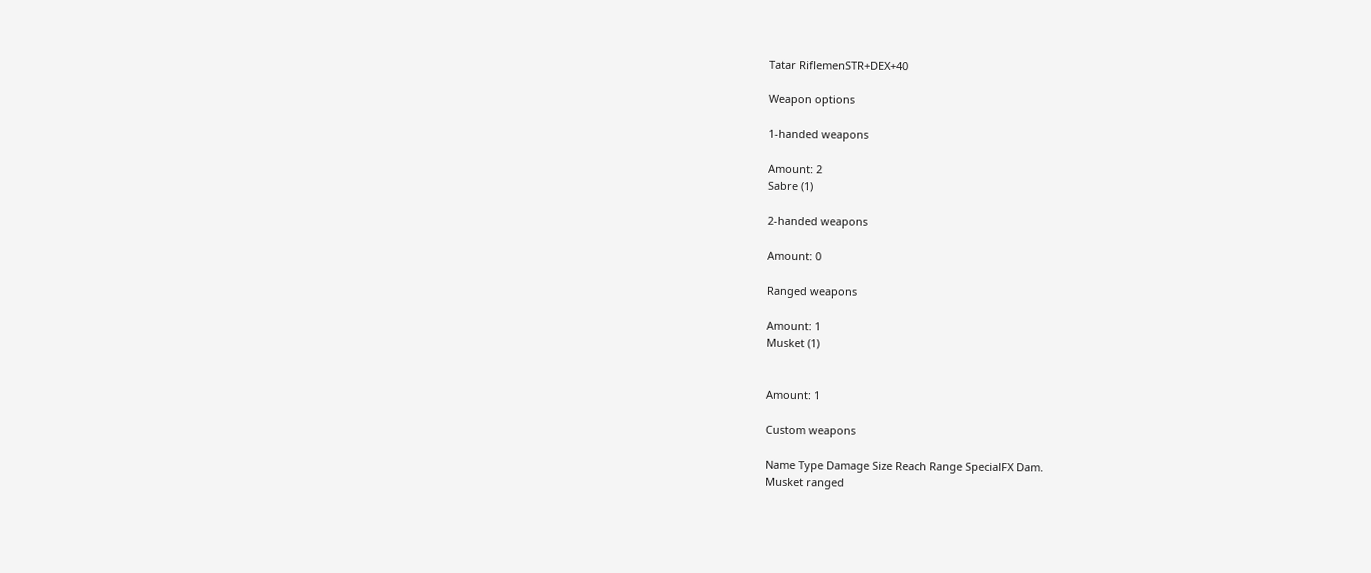Tatar RiflemenSTR+DEX+40

Weapon options

1-handed weapons

Amount: 2
Sabre (1)

2-handed weapons

Amount: 0

Ranged weapons

Amount: 1
Musket (1)


Amount: 1

Custom weapons

Name Type Damage Size Reach Range SpecialFX Dam.
Musket ranged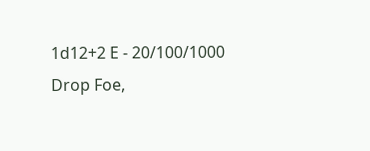1d12+2 E - 20/100/1000 Drop Foe,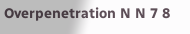Overpenetration N N 7 8